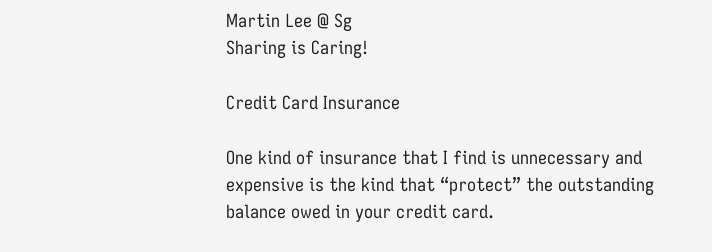Martin Lee @ Sg
Sharing is Caring!

Credit Card Insurance

One kind of insurance that I find is unnecessary and expensive is the kind that “protect” the outstanding balance owed in your credit card.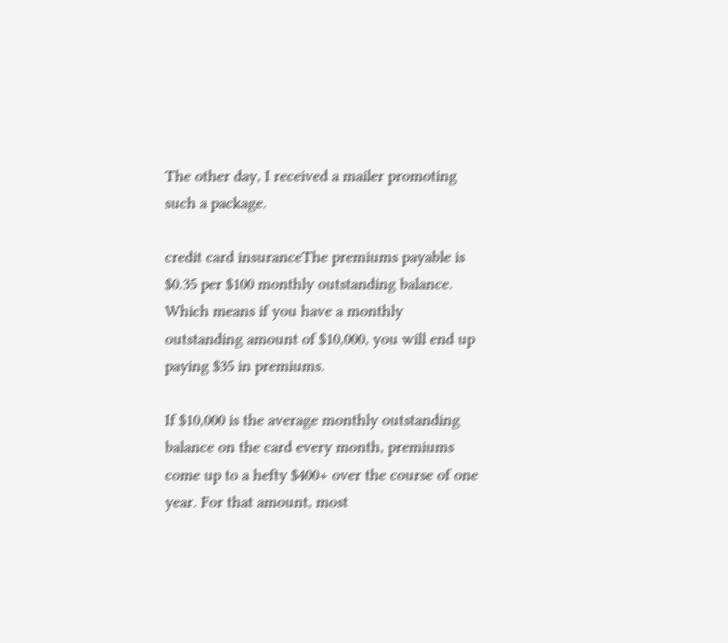The other day, I received a mailer promoting such a package.

credit card insuranceThe premiums payable is $0.35 per $100 monthly outstanding balance. Which means if you have a monthly outstanding amount of $10,000, you will end up paying $35 in premiums.

If $10,000 is the average monthly outstanding balance on the card every month, premiums come up to a hefty $400+ over the course of one year. For that amount, most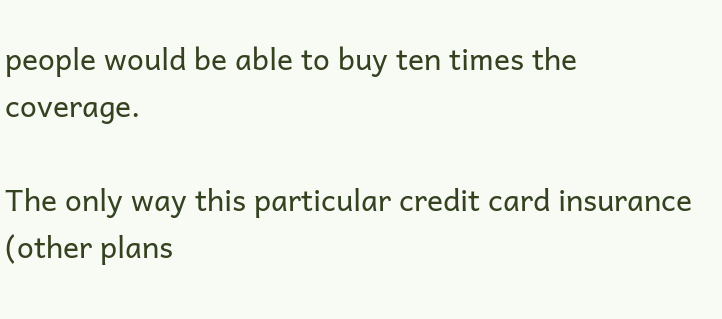people would be able to buy ten times the coverage.

The only way this particular credit card insurance (other plans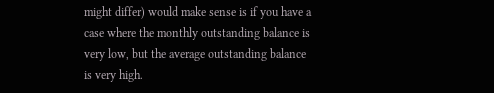might differ) would make sense is if you have a case where the monthly outstanding balance is very low, but the average outstanding balance is very high.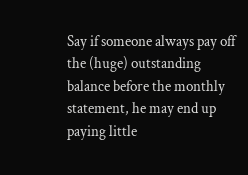Say if someone always pay off the (huge) outstanding balance before the monthly statement, he may end up paying little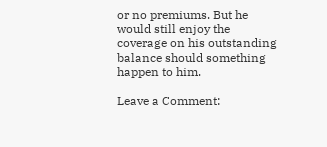or no premiums. But he would still enjoy the coverage on his outstanding balance should something happen to him.

Leave a Comment: